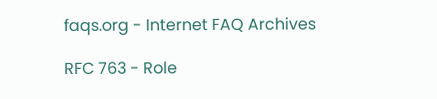faqs.org - Internet FAQ Archives

RFC 763 - Role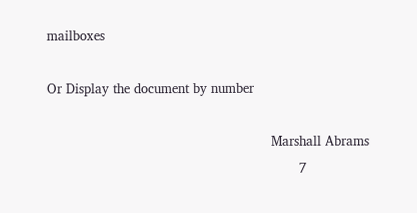mailboxes

Or Display the document by number

                                                        Marshall Abrams
                                                               7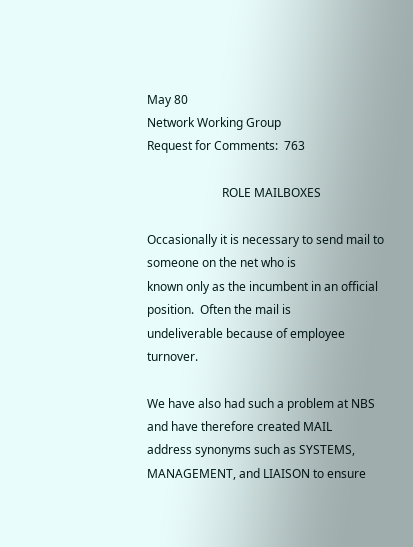May 80
Network Working Group
Request for Comments:  763

                         ROLE MAILBOXES

Occasionally it is necessary to send mail to someone on the net who is
known only as the incumbent in an official position.  Often the mail is
undeliverable because of employee turnover.

We have also had such a problem at NBS and have therefore created MAIL
address synonyms such as SYSTEMS, MANAGEMENT, and LIAISON to ensure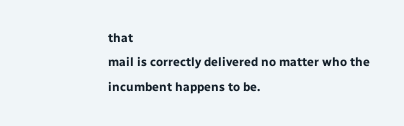that
mail is correctly delivered no matter who the incumbent happens to be.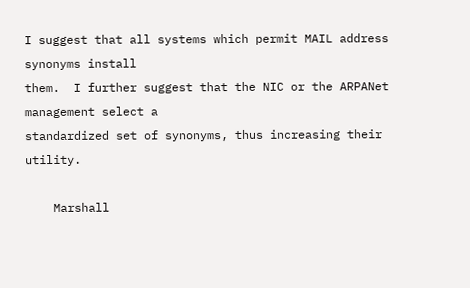I suggest that all systems which permit MAIL address synonyms install
them.  I further suggest that the NIC or the ARPANet management select a
standardized set of synonyms, thus increasing their utility.

    Marshall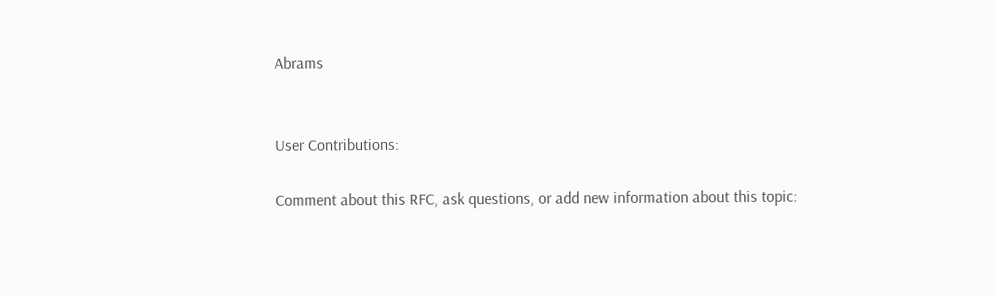Abrams


User Contributions:

Comment about this RFC, ask questions, or add new information about this topic: